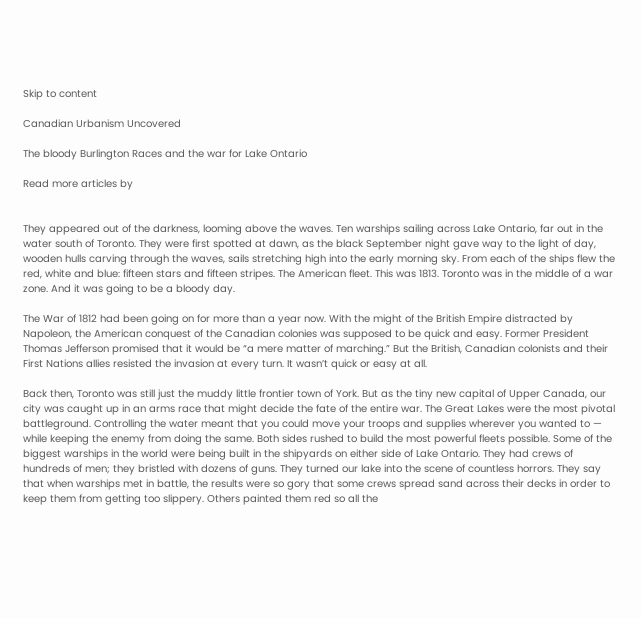Skip to content

Canadian Urbanism Uncovered

The bloody Burlington Races and the war for Lake Ontario

Read more articles by


They appeared out of the darkness, looming above the waves. Ten warships sailing across Lake Ontario, far out in the water south of Toronto. They were first spotted at dawn, as the black September night gave way to the light of day, wooden hulls carving through the waves, sails stretching high into the early morning sky. From each of the ships flew the red, white and blue: fifteen stars and fifteen stripes. The American fleet. This was 1813. Toronto was in the middle of a war zone. And it was going to be a bloody day.

The War of 1812 had been going on for more than a year now. With the might of the British Empire distracted by Napoleon, the American conquest of the Canadian colonies was supposed to be quick and easy. Former President Thomas Jefferson promised that it would be “a mere matter of marching.” But the British, Canadian colonists and their First Nations allies resisted the invasion at every turn. It wasn’t quick or easy at all.

Back then, Toronto was still just the muddy little frontier town of York. But as the tiny new capital of Upper Canada, our city was caught up in an arms race that might decide the fate of the entire war. The Great Lakes were the most pivotal battleground. Controlling the water meant that you could move your troops and supplies wherever you wanted to — while keeping the enemy from doing the same. Both sides rushed to build the most powerful fleets possible. Some of the biggest warships in the world were being built in the shipyards on either side of Lake Ontario. They had crews of hundreds of men; they bristled with dozens of guns. They turned our lake into the scene of countless horrors. They say that when warships met in battle, the results were so gory that some crews spread sand across their decks in order to keep them from getting too slippery. Others painted them red so all the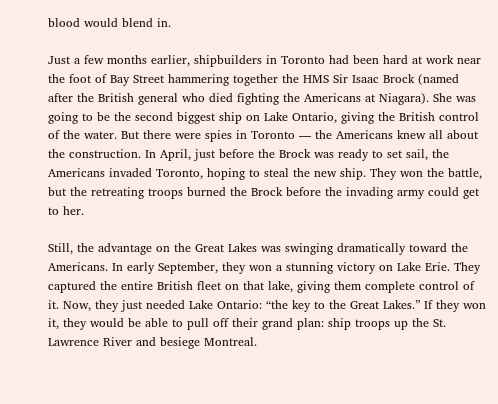blood would blend in.

Just a few months earlier, shipbuilders in Toronto had been hard at work near the foot of Bay Street hammering together the HMS Sir Isaac Brock (named after the British general who died fighting the Americans at Niagara). She was going to be the second biggest ship on Lake Ontario, giving the British control of the water. But there were spies in Toronto — the Americans knew all about the construction. In April, just before the Brock was ready to set sail, the Americans invaded Toronto, hoping to steal the new ship. They won the battle, but the retreating troops burned the Brock before the invading army could get to her.

Still, the advantage on the Great Lakes was swinging dramatically toward the Americans. In early September, they won a stunning victory on Lake Erie. They captured the entire British fleet on that lake, giving them complete control of it. Now, they just needed Lake Ontario: “the key to the Great Lakes.” If they won it, they would be able to pull off their grand plan: ship troops up the St. Lawrence River and besiege Montreal.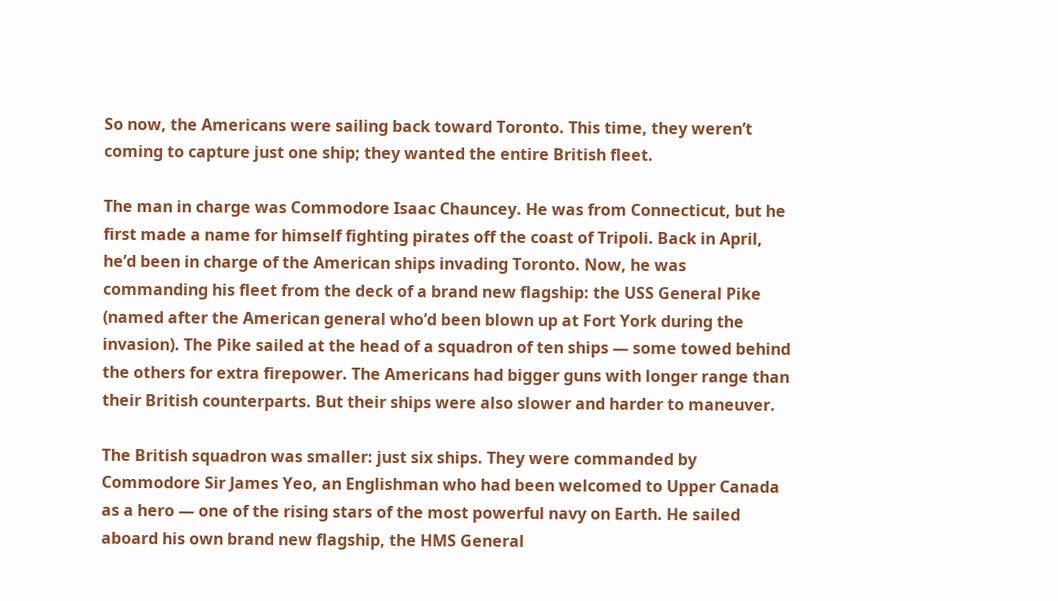So now, the Americans were sailing back toward Toronto. This time, they weren’t coming to capture just one ship; they wanted the entire British fleet.

The man in charge was Commodore Isaac Chauncey. He was from Connecticut, but he first made a name for himself fighting pirates off the coast of Tripoli. Back in April, he’d been in charge of the American ships invading Toronto. Now, he was commanding his fleet from the deck of a brand new flagship: the USS General Pike (named after the American general who’d been blown up at Fort York during the invasion). The Pike sailed at the head of a squadron of ten ships — some towed behind the others for extra firepower. The Americans had bigger guns with longer range than their British counterparts. But their ships were also slower and harder to maneuver.

The British squadron was smaller: just six ships. They were commanded by Commodore Sir James Yeo, an Englishman who had been welcomed to Upper Canada as a hero — one of the rising stars of the most powerful navy on Earth. He sailed aboard his own brand new flagship, the HMS General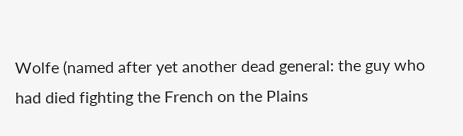Wolfe (named after yet another dead general: the guy who had died fighting the French on the Plains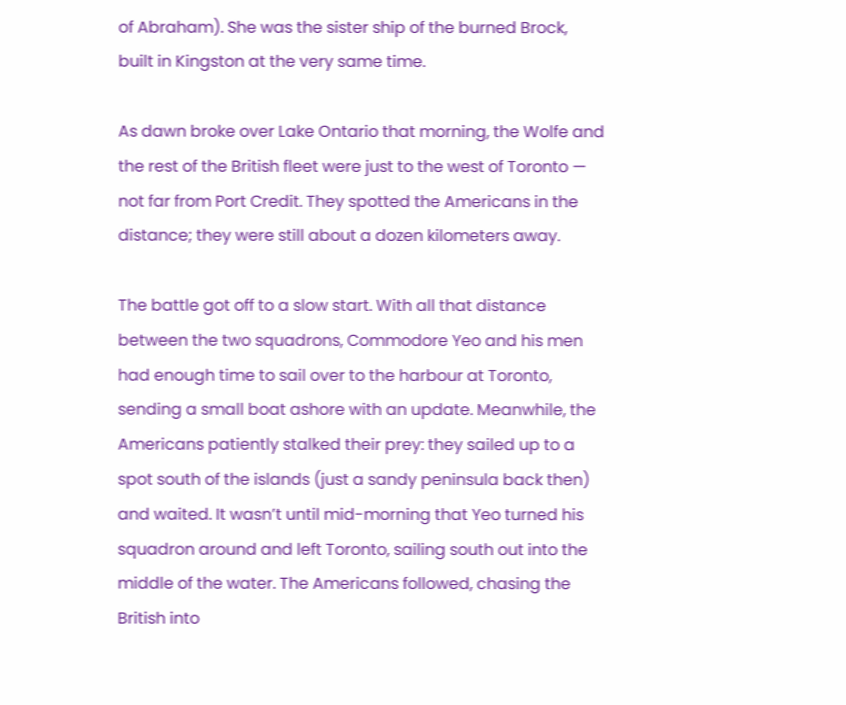of Abraham). She was the sister ship of the burned Brock, built in Kingston at the very same time.

As dawn broke over Lake Ontario that morning, the Wolfe and the rest of the British fleet were just to the west of Toronto — not far from Port Credit. They spotted the Americans in the distance; they were still about a dozen kilometers away.

The battle got off to a slow start. With all that distance between the two squadrons, Commodore Yeo and his men had enough time to sail over to the harbour at Toronto, sending a small boat ashore with an update. Meanwhile, the Americans patiently stalked their prey: they sailed up to a spot south of the islands (just a sandy peninsula back then) and waited. It wasn’t until mid-morning that Yeo turned his squadron around and left Toronto, sailing south out into the middle of the water. The Americans followed, chasing the British into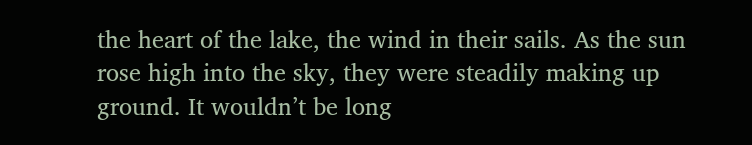the heart of the lake, the wind in their sails. As the sun rose high into the sky, they were steadily making up ground. It wouldn’t be long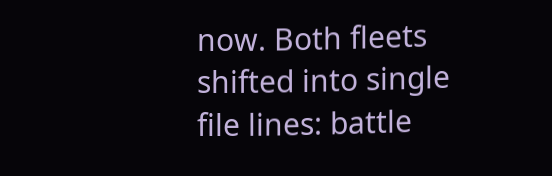now. Both fleets shifted into single file lines: battle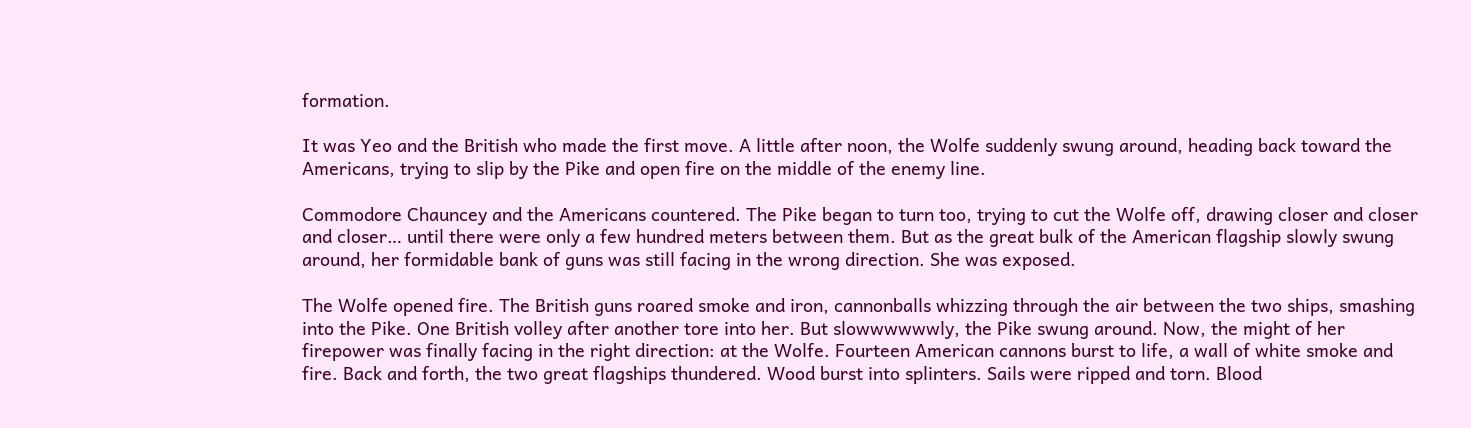formation.

It was Yeo and the British who made the first move. A little after noon, the Wolfe suddenly swung around, heading back toward the Americans, trying to slip by the Pike and open fire on the middle of the enemy line.

Commodore Chauncey and the Americans countered. The Pike began to turn too, trying to cut the Wolfe off, drawing closer and closer and closer… until there were only a few hundred meters between them. But as the great bulk of the American flagship slowly swung around, her formidable bank of guns was still facing in the wrong direction. She was exposed.

The Wolfe opened fire. The British guns roared smoke and iron, cannonballs whizzing through the air between the two ships, smashing into the Pike. One British volley after another tore into her. But slowwwwwwly, the Pike swung around. Now, the might of her firepower was finally facing in the right direction: at the Wolfe. Fourteen American cannons burst to life, a wall of white smoke and fire. Back and forth, the two great flagships thundered. Wood burst into splinters. Sails were ripped and torn. Blood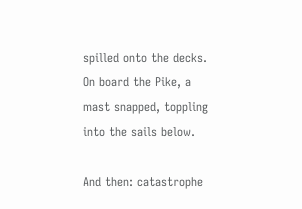spilled onto the decks. On board the Pike, a mast snapped, toppling into the sails below.

And then: catastrophe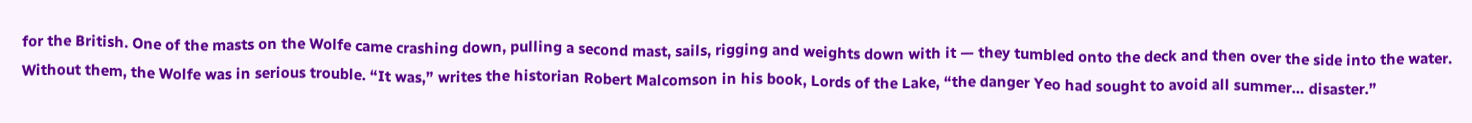for the British. One of the masts on the Wolfe came crashing down, pulling a second mast, sails, rigging and weights down with it — they tumbled onto the deck and then over the side into the water. Without them, the Wolfe was in serious trouble. “It was,” writes the historian Robert Malcomson in his book, Lords of the Lake, “the danger Yeo had sought to avoid all summer… disaster.”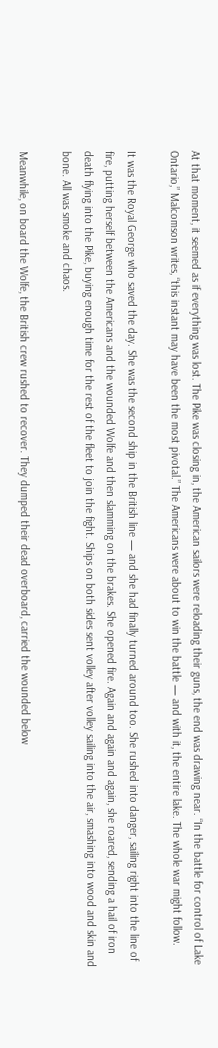At that moment, it seemed as if everything was lost. The Pike was closing in, the American sailors were reloading their guns, the end was drawing near. “In the battle for control of Lake Ontario,” Malcomson writes, “this instant may have been the most pivotal.” The Americans were about to win the battle — and with it, the entire lake. The whole war might follow.

It was the Royal George who saved the day. She was the second ship in the British line — and she had finally turned around too. She rushed into danger, sailing right into the line of fire, putting herself between the Americans and the wounded Wolfe and then slamming on the brakes. She opened fire. Again and again and again, she roared, sending a hail of iron death flying into the Pike, buying enough time for the rest of the fleet to join the fight. Ships on both sides sent volley after volley sailing into the air, smashing into wood and skin and bone. All was smoke and chaos.

Meanwhile, on board the Wolfe, the British crew rushed to recover. They dumped their dead overboard, carried the wounded below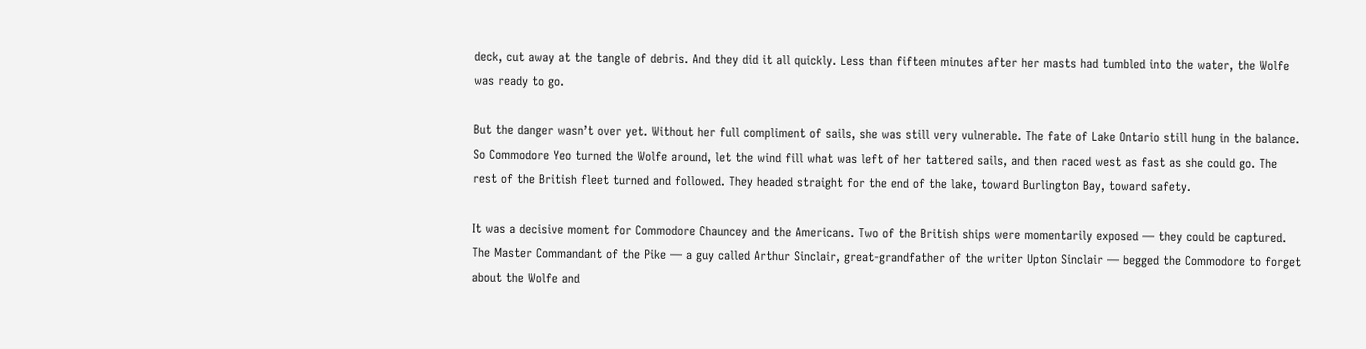deck, cut away at the tangle of debris. And they did it all quickly. Less than fifteen minutes after her masts had tumbled into the water, the Wolfe was ready to go.

But the danger wasn’t over yet. Without her full compliment of sails, she was still very vulnerable. The fate of Lake Ontario still hung in the balance. So Commodore Yeo turned the Wolfe around, let the wind fill what was left of her tattered sails, and then raced west as fast as she could go. The rest of the British fleet turned and followed. They headed straight for the end of the lake, toward Burlington Bay, toward safety.

It was a decisive moment for Commodore Chauncey and the Americans. Two of the British ships were momentarily exposed — they could be captured. The Master Commandant of the Pike — a guy called Arthur Sinclair, great-grandfather of the writer Upton Sinclair — begged the Commodore to forget about the Wolfe and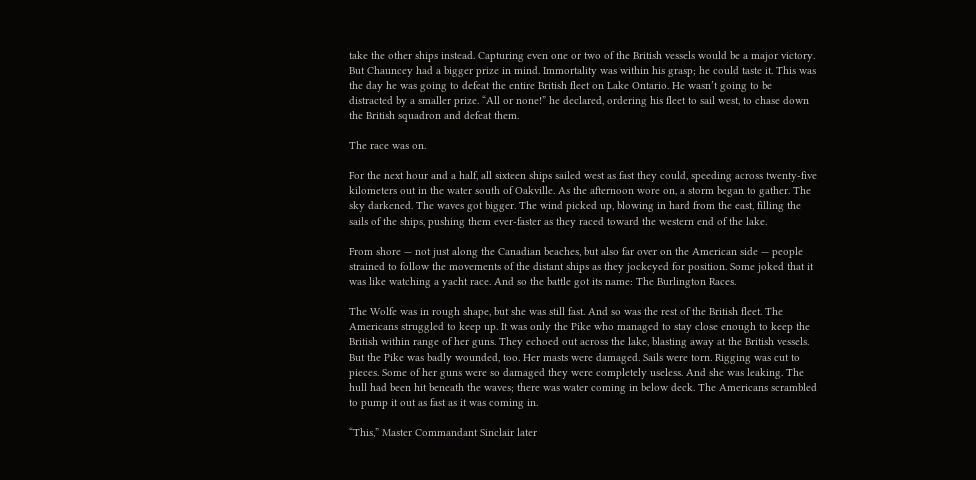take the other ships instead. Capturing even one or two of the British vessels would be a major victory. But Chauncey had a bigger prize in mind. Immortality was within his grasp; he could taste it. This was the day he was going to defeat the entire British fleet on Lake Ontario. He wasn’t going to be distracted by a smaller prize. “All or none!” he declared, ordering his fleet to sail west, to chase down the British squadron and defeat them.

The race was on.

For the next hour and a half, all sixteen ships sailed west as fast they could, speeding across twenty-five kilometers out in the water south of Oakville. As the afternoon wore on, a storm began to gather. The sky darkened. The waves got bigger. The wind picked up, blowing in hard from the east, filling the sails of the ships, pushing them ever-faster as they raced toward the western end of the lake.

From shore — not just along the Canadian beaches, but also far over on the American side — people strained to follow the movements of the distant ships as they jockeyed for position. Some joked that it was like watching a yacht race. And so the battle got its name: The Burlington Races.

The Wolfe was in rough shape, but she was still fast. And so was the rest of the British fleet. The Americans struggled to keep up. It was only the Pike who managed to stay close enough to keep the British within range of her guns. They echoed out across the lake, blasting away at the British vessels. But the Pike was badly wounded, too. Her masts were damaged. Sails were torn. Rigging was cut to pieces. Some of her guns were so damaged they were completely useless. And she was leaking. The hull had been hit beneath the waves; there was water coming in below deck. The Americans scrambled to pump it out as fast as it was coming in.

“This,” Master Commandant Sinclair later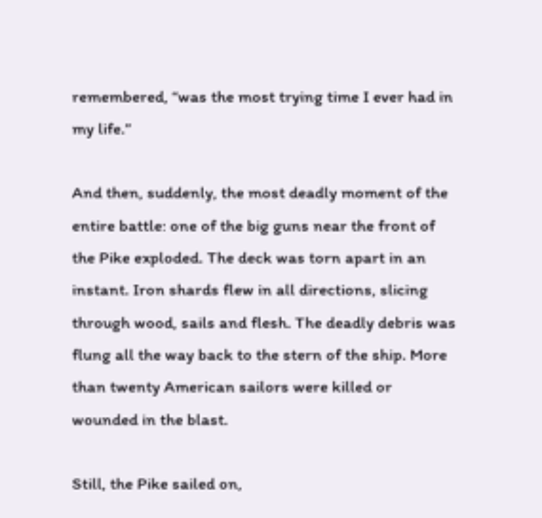remembered, “was the most trying time I ever had in my life.”

And then, suddenly, the most deadly moment of the entire battle: one of the big guns near the front of the Pike exploded. The deck was torn apart in an instant. Iron shards flew in all directions, slicing through wood, sails and flesh. The deadly debris was flung all the way back to the stern of the ship. More than twenty American sailors were killed or wounded in the blast.

Still, the Pike sailed on,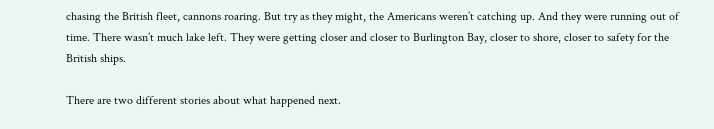chasing the British fleet, cannons roaring. But try as they might, the Americans weren’t catching up. And they were running out of time. There wasn’t much lake left. They were getting closer and closer to Burlington Bay, closer to shore, closer to safety for the British ships.

There are two different stories about what happened next.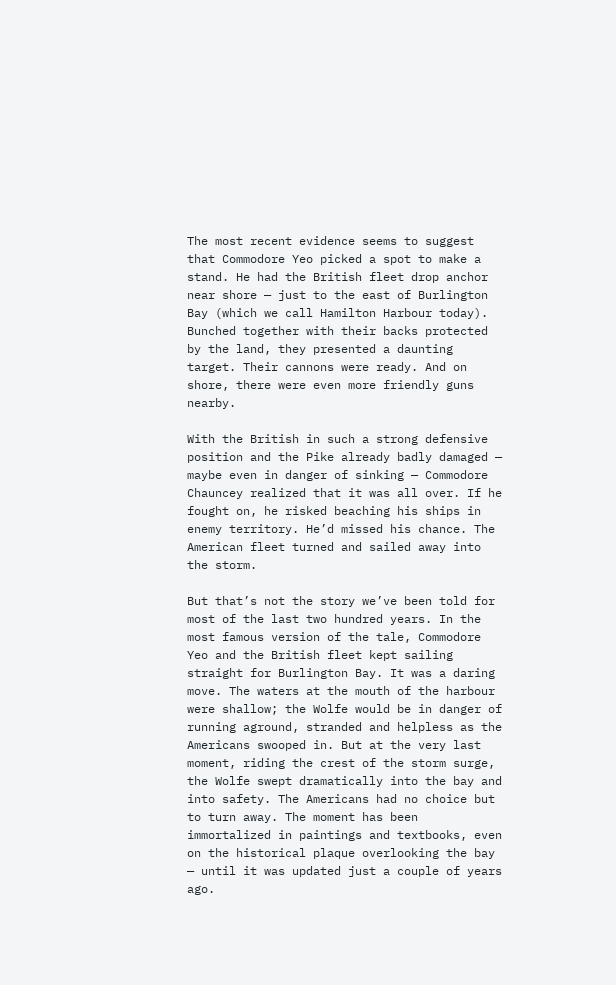The most recent evidence seems to suggest that Commodore Yeo picked a spot to make a stand. He had the British fleet drop anchor near shore — just to the east of Burlington Bay (which we call Hamilton Harbour today). Bunched together with their backs protected by the land, they presented a daunting target. Their cannons were ready. And on shore, there were even more friendly guns nearby.

With the British in such a strong defensive position and the Pike already badly damaged — maybe even in danger of sinking — Commodore Chauncey realized that it was all over. If he fought on, he risked beaching his ships in enemy territory. He’d missed his chance. The American fleet turned and sailed away into the storm.

But that’s not the story we’ve been told for most of the last two hundred years. In the most famous version of the tale, Commodore Yeo and the British fleet kept sailing straight for Burlington Bay. It was a daring move. The waters at the mouth of the harbour were shallow; the Wolfe would be in danger of running aground, stranded and helpless as the Americans swooped in. But at the very last moment, riding the crest of the storm surge, the Wolfe swept dramatically into the bay and into safety. The Americans had no choice but to turn away. The moment has been immortalized in paintings and textbooks, even on the historical plaque overlooking the bay — until it was updated just a couple of years ago.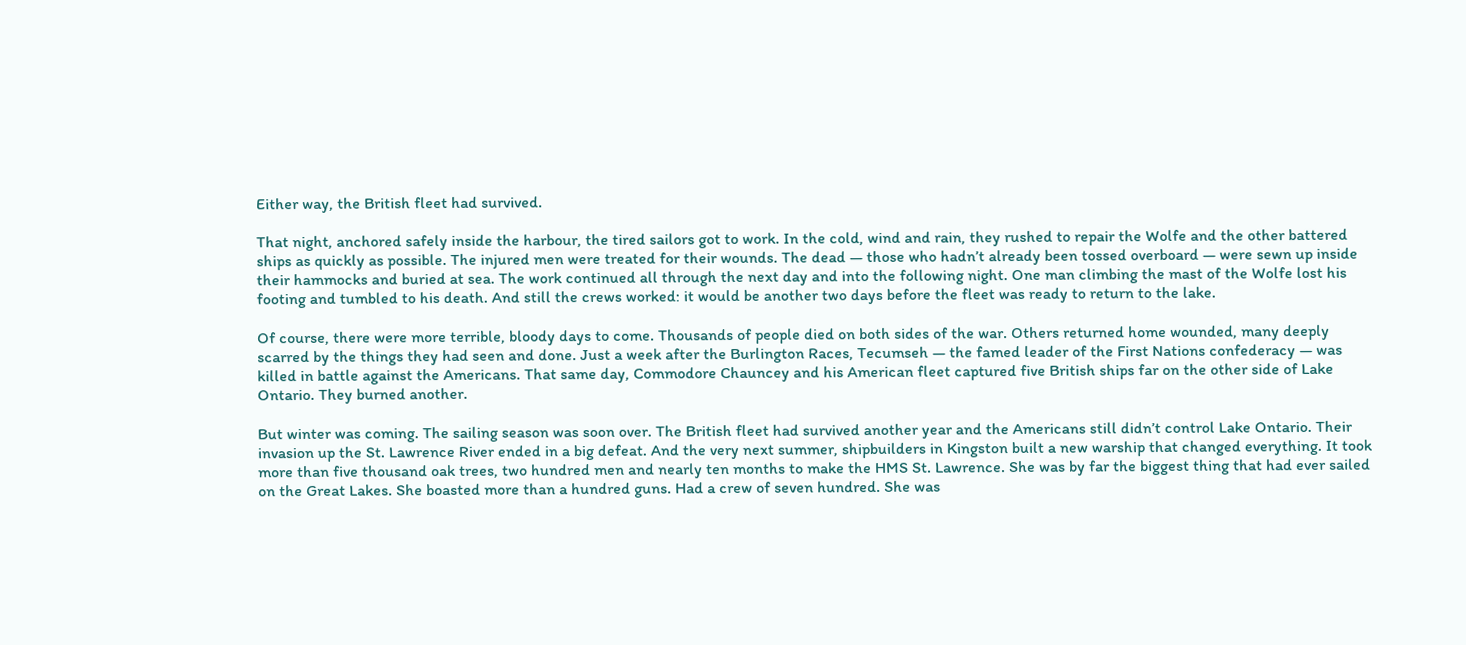Either way, the British fleet had survived.

That night, anchored safely inside the harbour, the tired sailors got to work. In the cold, wind and rain, they rushed to repair the Wolfe and the other battered ships as quickly as possible. The injured men were treated for their wounds. The dead — those who hadn’t already been tossed overboard — were sewn up inside their hammocks and buried at sea. The work continued all through the next day and into the following night. One man climbing the mast of the Wolfe lost his footing and tumbled to his death. And still the crews worked: it would be another two days before the fleet was ready to return to the lake.

Of course, there were more terrible, bloody days to come. Thousands of people died on both sides of the war. Others returned home wounded, many deeply scarred by the things they had seen and done. Just a week after the Burlington Races, Tecumseh — the famed leader of the First Nations confederacy — was killed in battle against the Americans. That same day, Commodore Chauncey and his American fleet captured five British ships far on the other side of Lake Ontario. They burned another.

But winter was coming. The sailing season was soon over. The British fleet had survived another year and the Americans still didn’t control Lake Ontario. Their invasion up the St. Lawrence River ended in a big defeat. And the very next summer, shipbuilders in Kingston built a new warship that changed everything. It took more than five thousand oak trees, two hundred men and nearly ten months to make the HMS St. Lawrence. She was by far the biggest thing that had ever sailed on the Great Lakes. She boasted more than a hundred guns. Had a crew of seven hundred. She was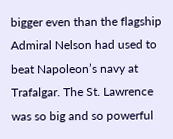bigger even than the flagship Admiral Nelson had used to beat Napoleon’s navy at Trafalgar. The St. Lawrence was so big and so powerful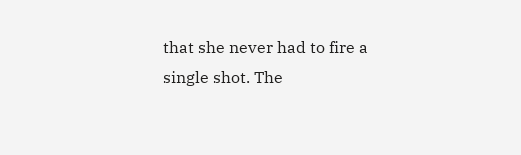that she never had to fire a single shot. The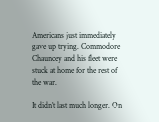Americans just immediately gave up trying. Commodore Chauncey and his fleet were stuck at home for the rest of the war.

It didn’t last much longer. On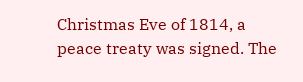Christmas Eve of 1814, a peace treaty was signed. The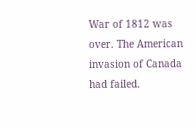War of 1812 was over. The American invasion of Canada had failed.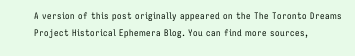A version of this post originally appeared on the The Toronto Dreams Project Historical Ephemera Blog. You can find more sources,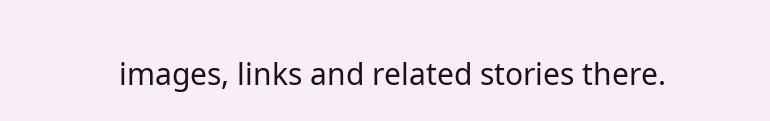images, links and related stories there.